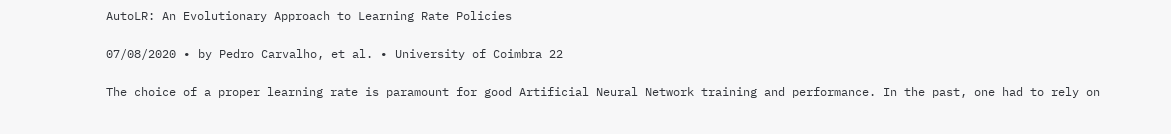AutoLR: An Evolutionary Approach to Learning Rate Policies

07/08/2020 ∙ by Pedro Carvalho, et al. ∙ University of Coimbra 22

The choice of a proper learning rate is paramount for good Artificial Neural Network training and performance. In the past, one had to rely on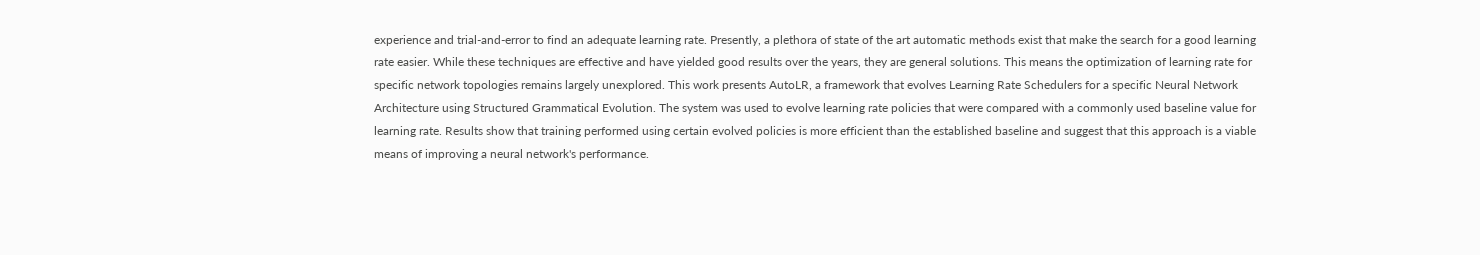experience and trial-and-error to find an adequate learning rate. Presently, a plethora of state of the art automatic methods exist that make the search for a good learning rate easier. While these techniques are effective and have yielded good results over the years, they are general solutions. This means the optimization of learning rate for specific network topologies remains largely unexplored. This work presents AutoLR, a framework that evolves Learning Rate Schedulers for a specific Neural Network Architecture using Structured Grammatical Evolution. The system was used to evolve learning rate policies that were compared with a commonly used baseline value for learning rate. Results show that training performed using certain evolved policies is more efficient than the established baseline and suggest that this approach is a viable means of improving a neural network's performance.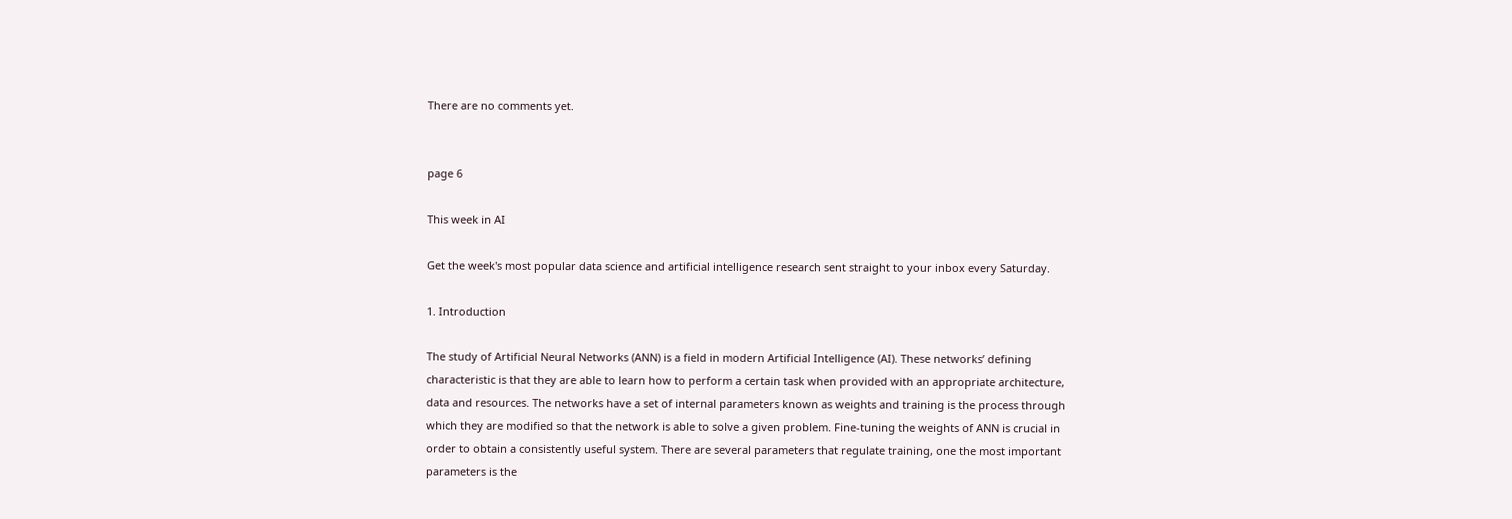There are no comments yet.


page 6

This week in AI

Get the week's most popular data science and artificial intelligence research sent straight to your inbox every Saturday.

1. Introduction

The study of Artificial Neural Networks (ANN) is a field in modern Artificial Intelligence (AI). These networks’ defining characteristic is that they are able to learn how to perform a certain task when provided with an appropriate architecture, data and resources. The networks have a set of internal parameters known as weights and training is the process through which they are modified so that the network is able to solve a given problem. Fine-tuning the weights of ANN is crucial in order to obtain a consistently useful system. There are several parameters that regulate training, one the most important parameters is the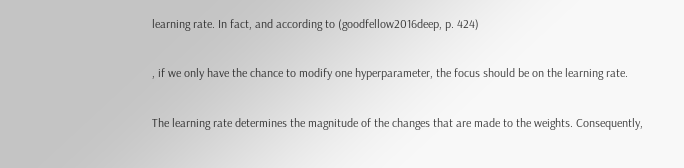learning rate. In fact, and according to (goodfellow2016deep, p. 424)

, if we only have the chance to modify one hyperparameter, the focus should be on the learning rate.

The learning rate determines the magnitude of the changes that are made to the weights. Consequently,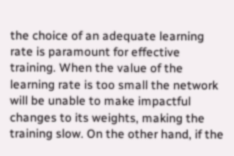the choice of an adequate learning rate is paramount for effective training. When the value of the learning rate is too small the network will be unable to make impactful changes to its weights, making the training slow. On the other hand, if the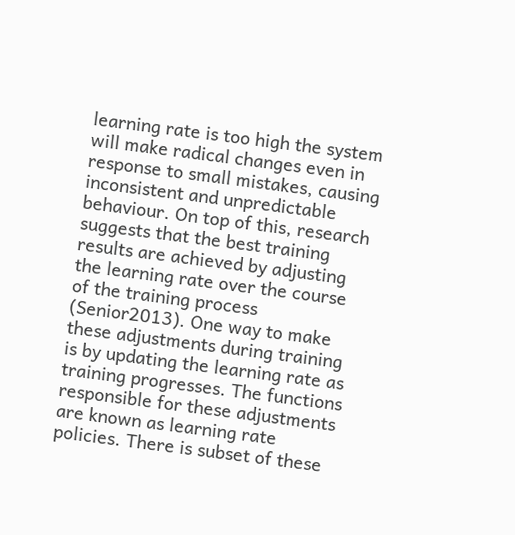learning rate is too high the system will make radical changes even in response to small mistakes, causing inconsistent and unpredictable behaviour. On top of this, research suggests that the best training results are achieved by adjusting the learning rate over the course of the training process (Senior2013). One way to make these adjustments during training is by updating the learning rate as training progresses. The functions responsible for these adjustments are known as learning rate policies. There is subset of these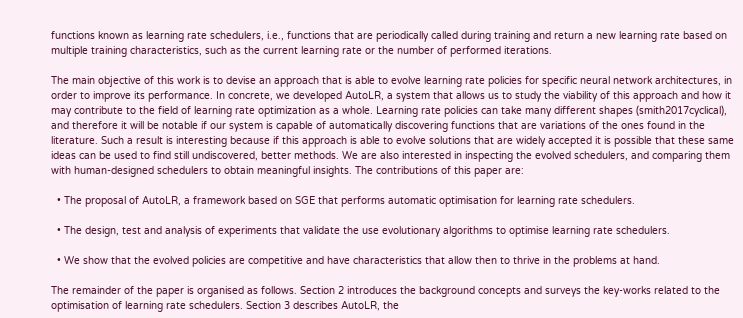functions known as learning rate schedulers, i.e., functions that are periodically called during training and return a new learning rate based on multiple training characteristics, such as the current learning rate or the number of performed iterations.

The main objective of this work is to devise an approach that is able to evolve learning rate policies for specific neural network architectures, in order to improve its performance. In concrete, we developed AutoLR, a system that allows us to study the viability of this approach and how it may contribute to the field of learning rate optimization as a whole. Learning rate policies can take many different shapes (smith2017cyclical), and therefore it will be notable if our system is capable of automatically discovering functions that are variations of the ones found in the literature. Such a result is interesting because if this approach is able to evolve solutions that are widely accepted it is possible that these same ideas can be used to find still undiscovered, better methods. We are also interested in inspecting the evolved schedulers, and comparing them with human-designed schedulers to obtain meaningful insights. The contributions of this paper are:

  • The proposal of AutoLR, a framework based on SGE that performs automatic optimisation for learning rate schedulers.

  • The design, test and analysis of experiments that validate the use evolutionary algorithms to optimise learning rate schedulers.

  • We show that the evolved policies are competitive and have characteristics that allow then to thrive in the problems at hand.

The remainder of the paper is organised as follows. Section 2 introduces the background concepts and surveys the key-works related to the optimisation of learning rate schedulers. Section 3 describes AutoLR, the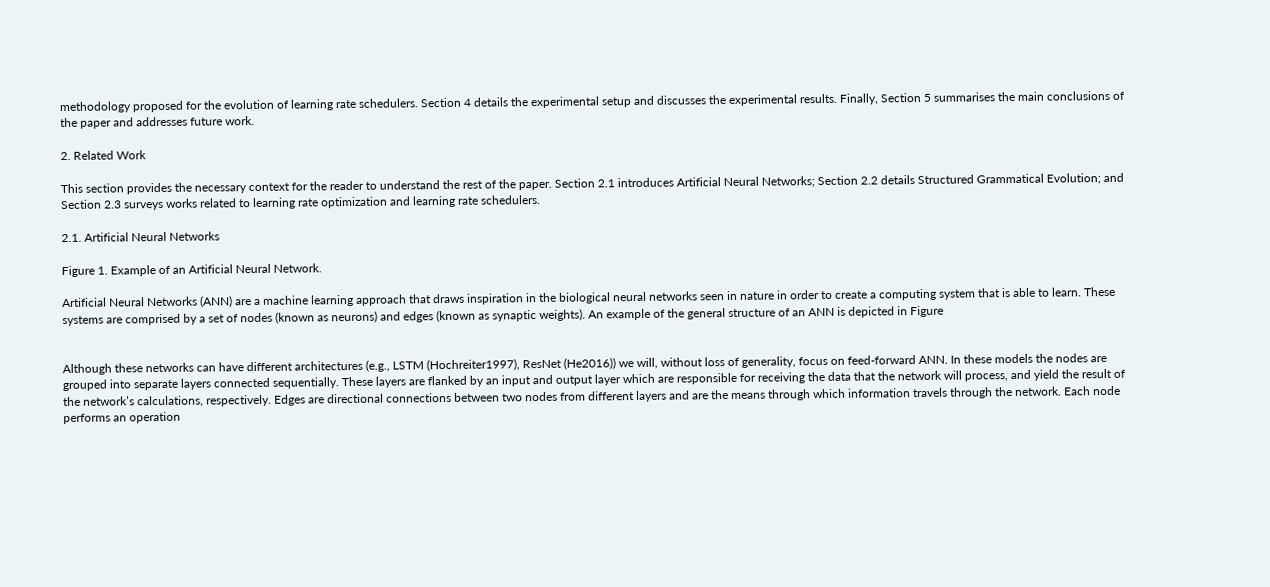methodology proposed for the evolution of learning rate schedulers. Section 4 details the experimental setup and discusses the experimental results. Finally, Section 5 summarises the main conclusions of the paper and addresses future work.

2. Related Work

This section provides the necessary context for the reader to understand the rest of the paper. Section 2.1 introduces Artificial Neural Networks; Section 2.2 details Structured Grammatical Evolution; and Section 2.3 surveys works related to learning rate optimization and learning rate schedulers.

2.1. Artificial Neural Networks

Figure 1. Example of an Artificial Neural Network.

Artificial Neural Networks (ANN) are a machine learning approach that draws inspiration in the biological neural networks seen in nature in order to create a computing system that is able to learn. These systems are comprised by a set of nodes (known as neurons) and edges (known as synaptic weights). An example of the general structure of an ANN is depicted in Figure


Although these networks can have different architectures (e.g., LSTM (Hochreiter1997), ResNet (He2016)) we will, without loss of generality, focus on feed-forward ANN. In these models the nodes are grouped into separate layers connected sequentially. These layers are flanked by an input and output layer which are responsible for receiving the data that the network will process, and yield the result of the network’s calculations, respectively. Edges are directional connections between two nodes from different layers and are the means through which information travels through the network. Each node performs an operation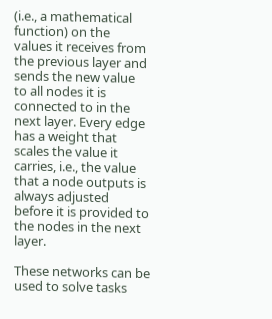(i.e., a mathematical function) on the values it receives from the previous layer and sends the new value to all nodes it is connected to in the next layer. Every edge has a weight that scales the value it carries, i.e., the value that a node outputs is always adjusted before it is provided to the nodes in the next layer.

These networks can be used to solve tasks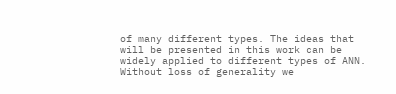of many different types. The ideas that will be presented in this work can be widely applied to different types of ANN. Without loss of generality we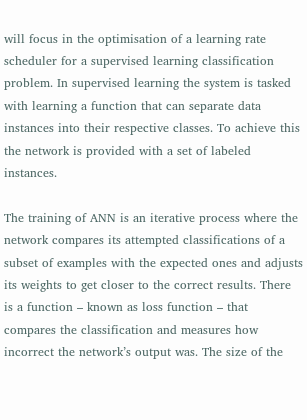will focus in the optimisation of a learning rate scheduler for a supervised learning classification problem. In supervised learning the system is tasked with learning a function that can separate data instances into their respective classes. To achieve this the network is provided with a set of labeled instances.

The training of ANN is an iterative process where the network compares its attempted classifications of a subset of examples with the expected ones and adjusts its weights to get closer to the correct results. There is a function – known as loss function – that compares the classification and measures how incorrect the network’s output was. The size of the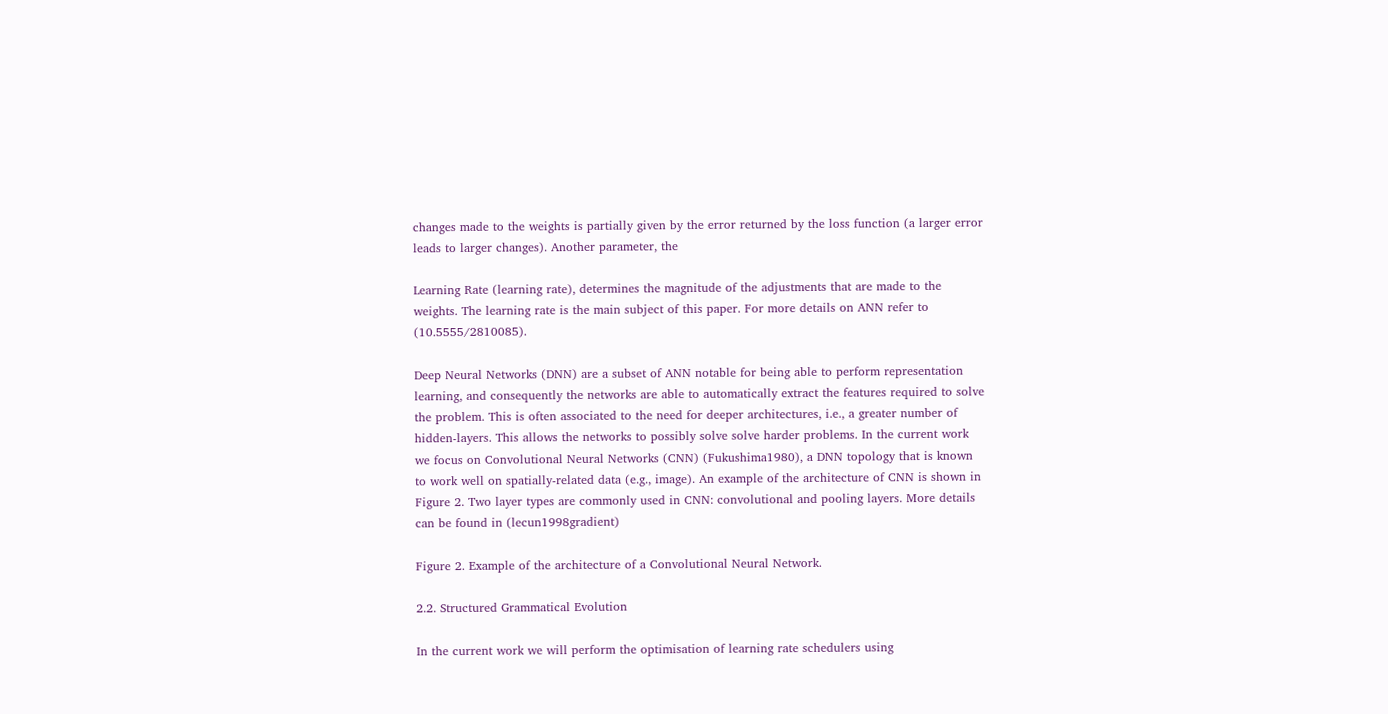changes made to the weights is partially given by the error returned by the loss function (a larger error leads to larger changes). Another parameter, the

Learning Rate (learning rate), determines the magnitude of the adjustments that are made to the weights. The learning rate is the main subject of this paper. For more details on ANN refer to (10.5555/2810085).

Deep Neural Networks (DNN) are a subset of ANN notable for being able to perform representation learning, and consequently the networks are able to automatically extract the features required to solve the problem. This is often associated to the need for deeper architectures, i.e., a greater number of hidden-layers. This allows the networks to possibly solve solve harder problems. In the current work we focus on Convolutional Neural Networks (CNN) (Fukushima1980), a DNN topology that is known to work well on spatially-related data (e.g., image). An example of the architecture of CNN is shown in Figure 2. Two layer types are commonly used in CNN: convolutional and pooling layers. More details can be found in (lecun1998gradient)

Figure 2. Example of the architecture of a Convolutional Neural Network.

2.2. Structured Grammatical Evolution

In the current work we will perform the optimisation of learning rate schedulers using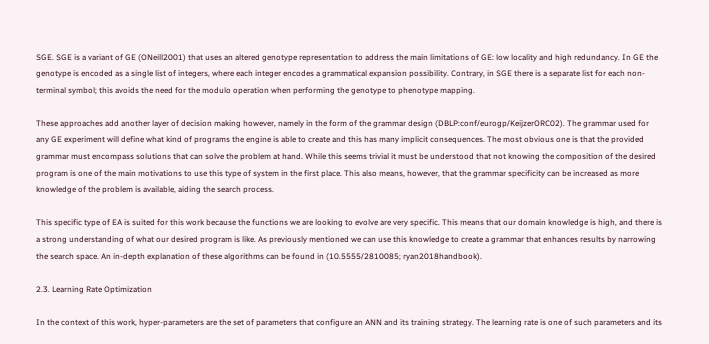SGE. SGE is a variant of GE (ONeill2001) that uses an altered genotype representation to address the main limitations of GE: low locality and high redundancy. In GE the genotype is encoded as a single list of integers, where each integer encodes a grammatical expansion possibility. Contrary, in SGE there is a separate list for each non-terminal symbol; this avoids the need for the modulo operation when performing the genotype to phenotype mapping.

These approaches add another layer of decision making however, namely in the form of the grammar design (DBLP:conf/eurogp/KeijzerORC02). The grammar used for any GE experiment will define what kind of programs the engine is able to create and this has many implicit consequences. The most obvious one is that the provided grammar must encompass solutions that can solve the problem at hand. While this seems trivial it must be understood that not knowing the composition of the desired program is one of the main motivations to use this type of system in the first place. This also means, however, that the grammar specificity can be increased as more knowledge of the problem is available, aiding the search process.

This specific type of EA is suited for this work because the functions we are looking to evolve are very specific. This means that our domain knowledge is high, and there is a strong understanding of what our desired program is like. As previously mentioned we can use this knowledge to create a grammar that enhances results by narrowing the search space. An in-depth explanation of these algorithms can be found in (10.5555/2810085; ryan2018handbook).

2.3. Learning Rate Optimization

In the context of this work, hyper-parameters are the set of parameters that configure an ANN and its training strategy. The learning rate is one of such parameters and its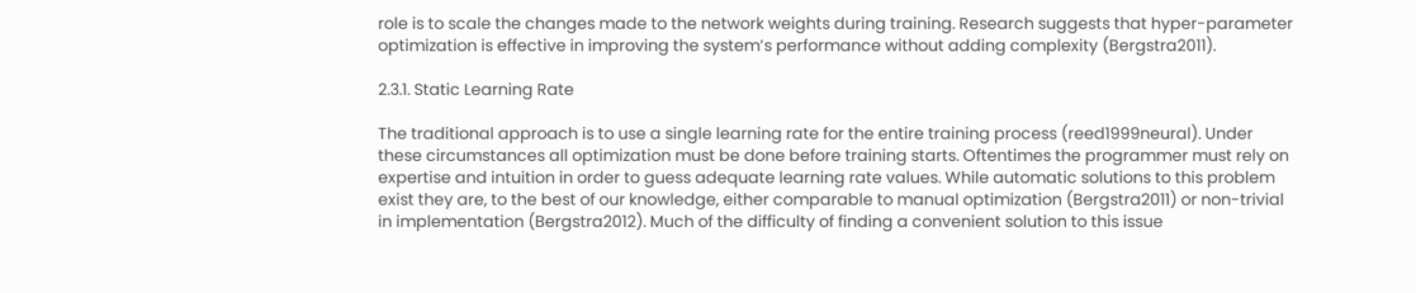role is to scale the changes made to the network weights during training. Research suggests that hyper-parameter optimization is effective in improving the system’s performance without adding complexity (Bergstra2011).

2.3.1. Static Learning Rate

The traditional approach is to use a single learning rate for the entire training process (reed1999neural). Under these circumstances all optimization must be done before training starts. Oftentimes the programmer must rely on expertise and intuition in order to guess adequate learning rate values. While automatic solutions to this problem exist they are, to the best of our knowledge, either comparable to manual optimization (Bergstra2011) or non-trivial in implementation (Bergstra2012). Much of the difficulty of finding a convenient solution to this issue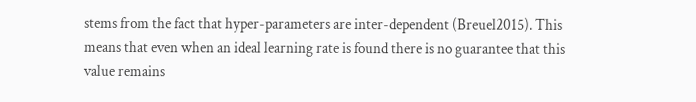stems from the fact that hyper-parameters are inter-dependent (Breuel2015). This means that even when an ideal learning rate is found there is no guarantee that this value remains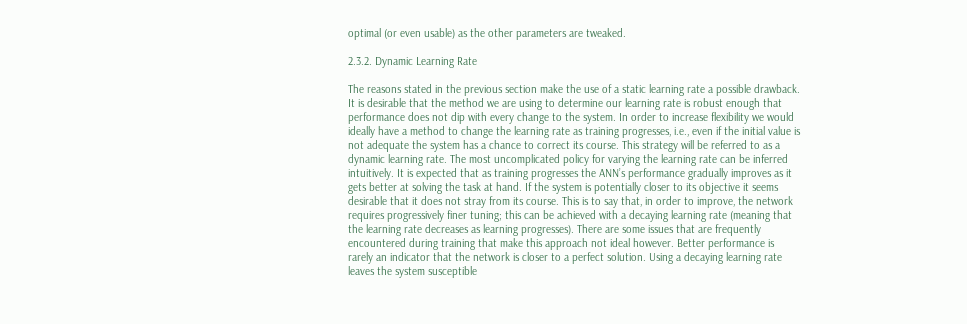optimal (or even usable) as the other parameters are tweaked.

2.3.2. Dynamic Learning Rate

The reasons stated in the previous section make the use of a static learning rate a possible drawback. It is desirable that the method we are using to determine our learning rate is robust enough that performance does not dip with every change to the system. In order to increase flexibility we would ideally have a method to change the learning rate as training progresses, i.e., even if the initial value is not adequate the system has a chance to correct its course. This strategy will be referred to as a dynamic learning rate. The most uncomplicated policy for varying the learning rate can be inferred intuitively. It is expected that as training progresses the ANN’s performance gradually improves as it gets better at solving the task at hand. If the system is potentially closer to its objective it seems desirable that it does not stray from its course. This is to say that, in order to improve, the network requires progressively finer tuning; this can be achieved with a decaying learning rate (meaning that the learning rate decreases as learning progresses). There are some issues that are frequently encountered during training that make this approach not ideal however. Better performance is rarely an indicator that the network is closer to a perfect solution. Using a decaying learning rate leaves the system susceptible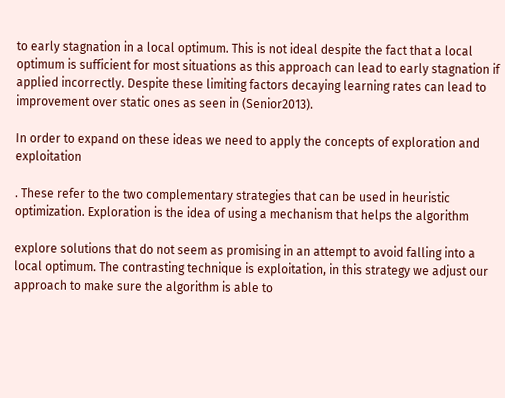to early stagnation in a local optimum. This is not ideal despite the fact that a local optimum is sufficient for most situations as this approach can lead to early stagnation if applied incorrectly. Despite these limiting factors decaying learning rates can lead to improvement over static ones as seen in (Senior2013).

In order to expand on these ideas we need to apply the concepts of exploration and exploitation

. These refer to the two complementary strategies that can be used in heuristic optimization. Exploration is the idea of using a mechanism that helps the algorithm

explore solutions that do not seem as promising in an attempt to avoid falling into a local optimum. The contrasting technique is exploitation, in this strategy we adjust our approach to make sure the algorithm is able to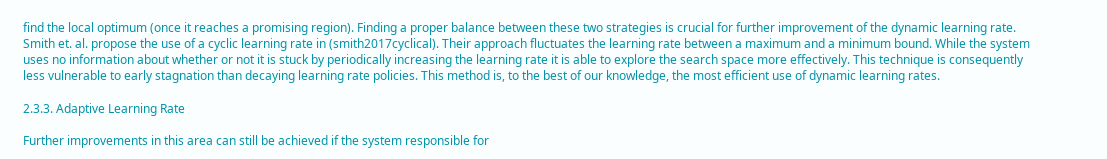find the local optimum (once it reaches a promising region). Finding a proper balance between these two strategies is crucial for further improvement of the dynamic learning rate. Smith et. al. propose the use of a cyclic learning rate in (smith2017cyclical). Their approach fluctuates the learning rate between a maximum and a minimum bound. While the system uses no information about whether or not it is stuck by periodically increasing the learning rate it is able to explore the search space more effectively. This technique is consequently less vulnerable to early stagnation than decaying learning rate policies. This method is, to the best of our knowledge, the most efficient use of dynamic learning rates.

2.3.3. Adaptive Learning Rate

Further improvements in this area can still be achieved if the system responsible for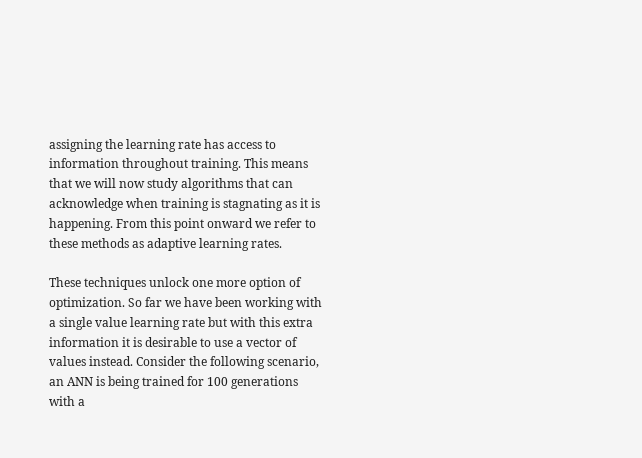assigning the learning rate has access to information throughout training. This means that we will now study algorithms that can acknowledge when training is stagnating as it is happening. From this point onward we refer to these methods as adaptive learning rates.

These techniques unlock one more option of optimization. So far we have been working with a single value learning rate but with this extra information it is desirable to use a vector of values instead. Consider the following scenario, an ANN is being trained for 100 generations with a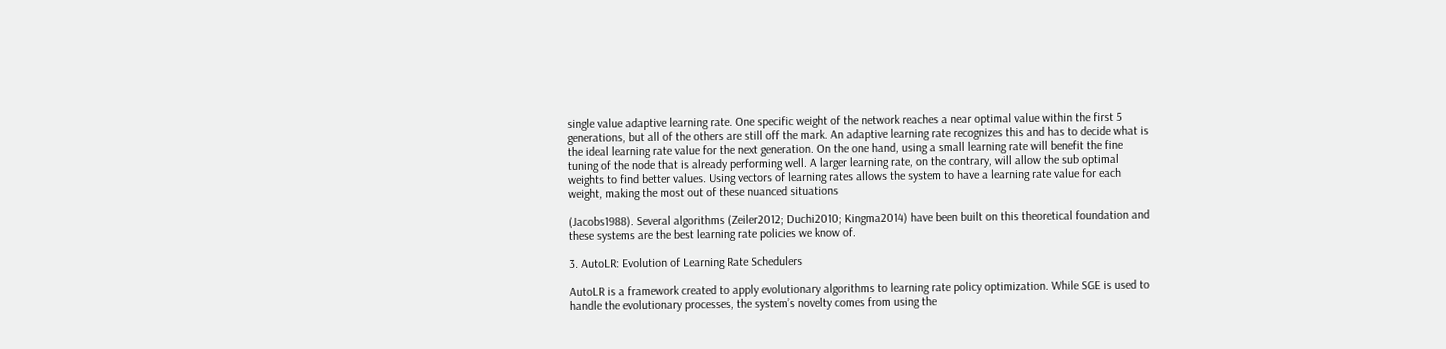single value adaptive learning rate. One specific weight of the network reaches a near optimal value within the first 5 generations, but all of the others are still off the mark. An adaptive learning rate recognizes this and has to decide what is the ideal learning rate value for the next generation. On the one hand, using a small learning rate will benefit the fine tuning of the node that is already performing well. A larger learning rate, on the contrary, will allow the sub optimal weights to find better values. Using vectors of learning rates allows the system to have a learning rate value for each weight, making the most out of these nuanced situations

(Jacobs1988). Several algorithms (Zeiler2012; Duchi2010; Kingma2014) have been built on this theoretical foundation and these systems are the best learning rate policies we know of.

3. AutoLR: Evolution of Learning Rate Schedulers

AutoLR is a framework created to apply evolutionary algorithms to learning rate policy optimization. While SGE is used to handle the evolutionary processes, the system’s novelty comes from using the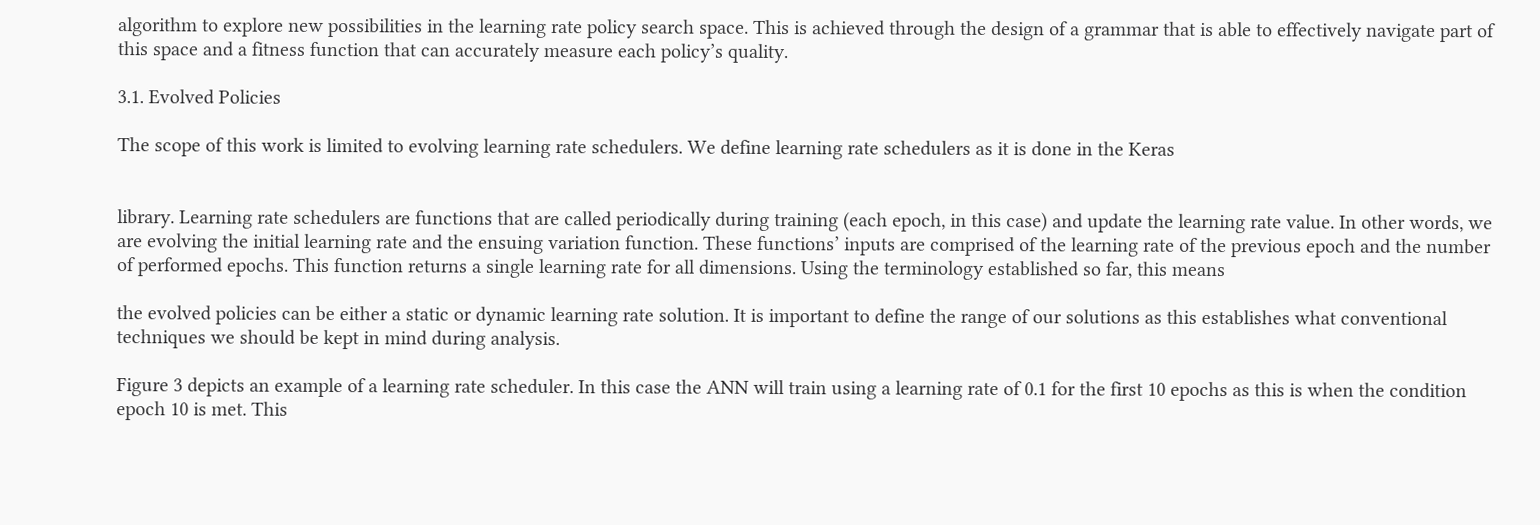algorithm to explore new possibilities in the learning rate policy search space. This is achieved through the design of a grammar that is able to effectively navigate part of this space and a fitness function that can accurately measure each policy’s quality.

3.1. Evolved Policies

The scope of this work is limited to evolving learning rate schedulers. We define learning rate schedulers as it is done in the Keras


library. Learning rate schedulers are functions that are called periodically during training (each epoch, in this case) and update the learning rate value. In other words, we are evolving the initial learning rate and the ensuing variation function. These functions’ inputs are comprised of the learning rate of the previous epoch and the number of performed epochs. This function returns a single learning rate for all dimensions. Using the terminology established so far, this means

the evolved policies can be either a static or dynamic learning rate solution. It is important to define the range of our solutions as this establishes what conventional techniques we should be kept in mind during analysis.

Figure 3 depicts an example of a learning rate scheduler. In this case the ANN will train using a learning rate of 0.1 for the first 10 epochs as this is when the condition epoch 10 is met. This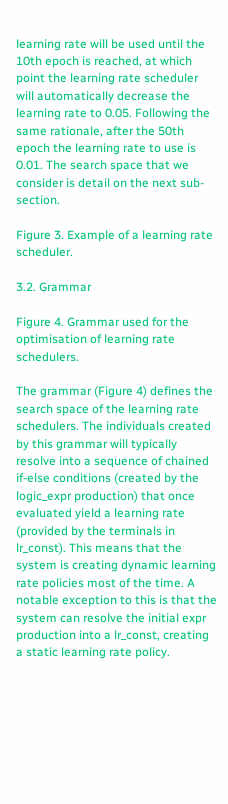learning rate will be used until the 10th epoch is reached, at which point the learning rate scheduler will automatically decrease the learning rate to 0.05. Following the same rationale, after the 50th epoch the learning rate to use is 0.01. The search space that we consider is detail on the next sub-section.

Figure 3. Example of a learning rate scheduler.

3.2. Grammar

Figure 4. Grammar used for the optimisation of learning rate schedulers.

The grammar (Figure 4) defines the search space of the learning rate schedulers. The individuals created by this grammar will typically resolve into a sequence of chained if-else conditions (created by the logic_expr production) that once evaluated yield a learning rate (provided by the terminals in lr_const). This means that the system is creating dynamic learning rate policies most of the time. A notable exception to this is that the system can resolve the initial expr production into a lr_const, creating a static learning rate policy.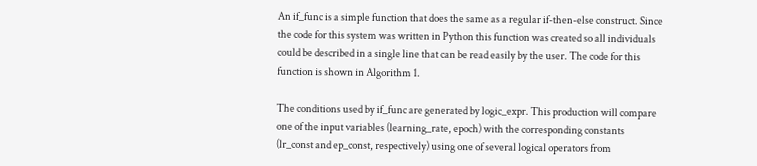An if_func is a simple function that does the same as a regular if-then-else construct. Since the code for this system was written in Python this function was created so all individuals could be described in a single line that can be read easily by the user. The code for this function is shown in Algorithm 1.

The conditions used by if_func are generated by logic_expr. This production will compare one of the input variables (learning_rate, epoch) with the corresponding constants (lr_const and ep_const, respectively) using one of several logical operators from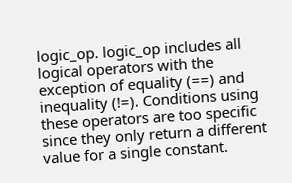logic_op. logic_op includes all logical operators with the exception of equality (==) and inequality (!=). Conditions using these operators are too specific since they only return a different value for a single constant.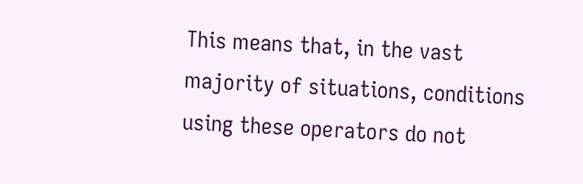This means that, in the vast majority of situations, conditions using these operators do not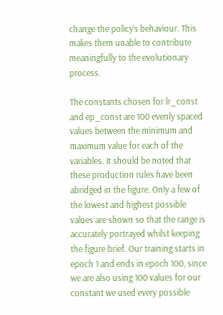change the policy’s behaviour. This makes them unable to contribute meaningfully to the evolutionary process.

The constants chosen for lr_const and ep_const are 100 evenly spaced values between the minimum and maximum value for each of the variables. It should be noted that these production rules have been abridged in the figure. Only a few of the lowest and highest possible values are shown so that the range is accurately portrayed whilst keeping the figure brief. Our training starts in epoch 1 and ends in epoch 100, since we are also using 100 values for our constant we used every possible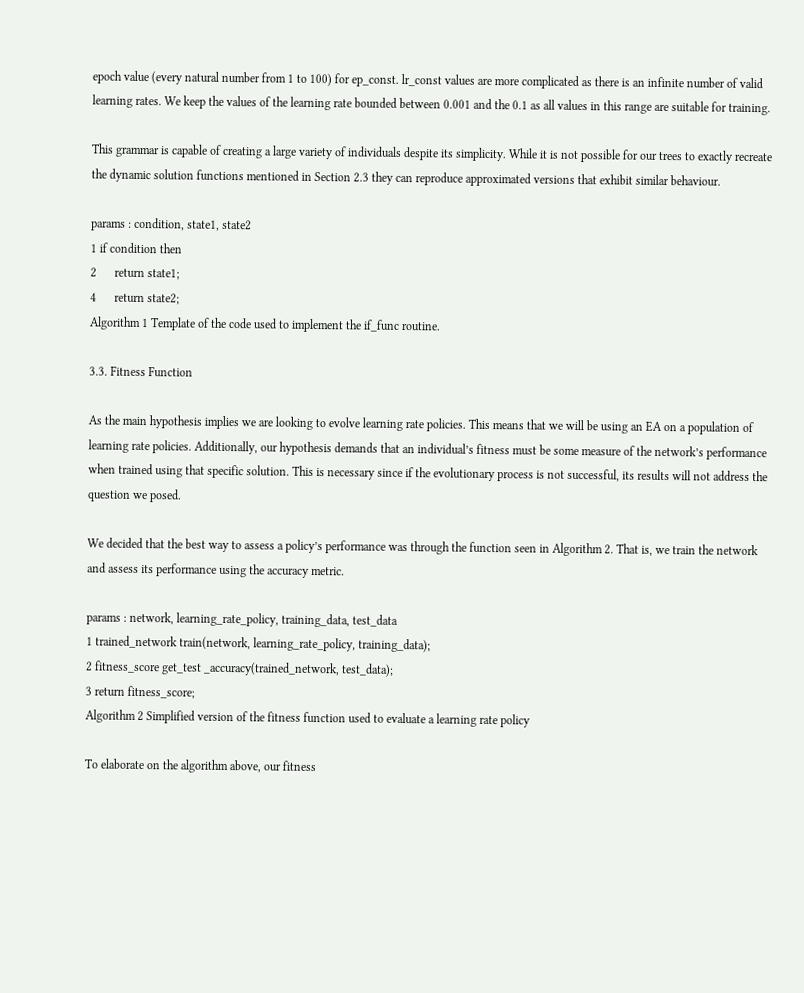epoch value (every natural number from 1 to 100) for ep_const. lr_const values are more complicated as there is an infinite number of valid learning rates. We keep the values of the learning rate bounded between 0.001 and the 0.1 as all values in this range are suitable for training.

This grammar is capable of creating a large variety of individuals despite its simplicity. While it is not possible for our trees to exactly recreate the dynamic solution functions mentioned in Section 2.3 they can reproduce approximated versions that exhibit similar behaviour.

params : condition, state1, state2
1 if condition then
2      return state1;
4      return state2;
Algorithm 1 Template of the code used to implement the if_func routine.

3.3. Fitness Function

As the main hypothesis implies we are looking to evolve learning rate policies. This means that we will be using an EA on a population of learning rate policies. Additionally, our hypothesis demands that an individual’s fitness must be some measure of the network’s performance when trained using that specific solution. This is necessary since if the evolutionary process is not successful, its results will not address the question we posed.

We decided that the best way to assess a policy’s performance was through the function seen in Algorithm 2. That is, we train the network and assess its performance using the accuracy metric.

params : network, learning_rate_policy, training_data, test_data
1 trained_network train(network, learning_rate_policy, training_data);
2 fitness_score get_test _accuracy(trained_network, test_data);
3 return fitness_score;
Algorithm 2 Simplified version of the fitness function used to evaluate a learning rate policy

To elaborate on the algorithm above, our fitness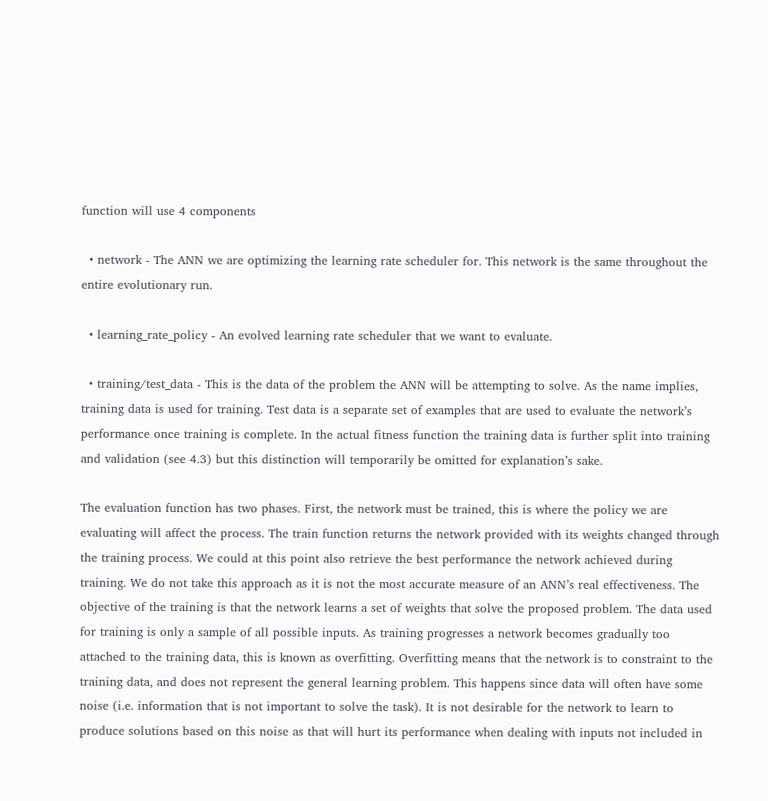function will use 4 components

  • network - The ANN we are optimizing the learning rate scheduler for. This network is the same throughout the entire evolutionary run.

  • learning_rate_policy - An evolved learning rate scheduler that we want to evaluate.

  • training/test_data - This is the data of the problem the ANN will be attempting to solve. As the name implies, training data is used for training. Test data is a separate set of examples that are used to evaluate the network’s performance once training is complete. In the actual fitness function the training data is further split into training and validation (see 4.3) but this distinction will temporarily be omitted for explanation’s sake.

The evaluation function has two phases. First, the network must be trained, this is where the policy we are evaluating will affect the process. The train function returns the network provided with its weights changed through the training process. We could at this point also retrieve the best performance the network achieved during training. We do not take this approach as it is not the most accurate measure of an ANN’s real effectiveness. The objective of the training is that the network learns a set of weights that solve the proposed problem. The data used for training is only a sample of all possible inputs. As training progresses a network becomes gradually too attached to the training data, this is known as overfitting. Overfitting means that the network is to constraint to the training data, and does not represent the general learning problem. This happens since data will often have some noise (i.e. information that is not important to solve the task). It is not desirable for the network to learn to produce solutions based on this noise as that will hurt its performance when dealing with inputs not included in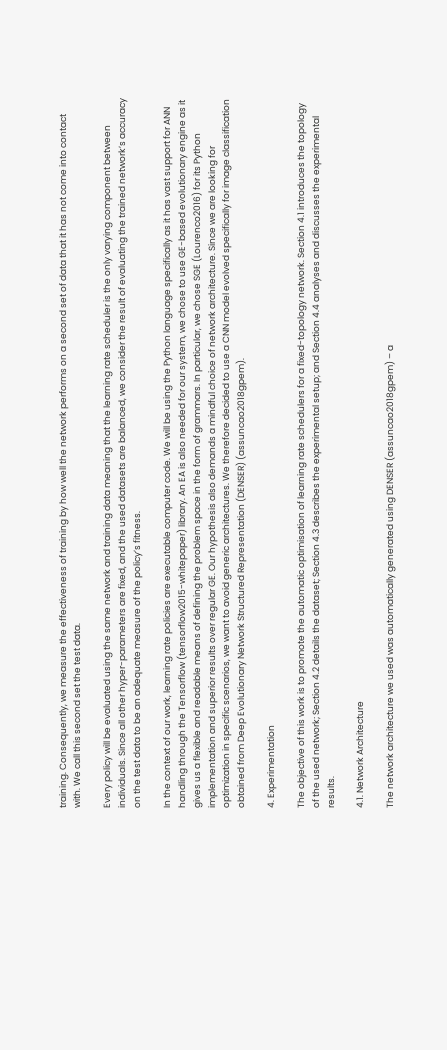training. Consequently, we measure the effectiveness of training by how well the network performs on a second set of data that it has not come into contact with. We call this second set the test data.

Every policy will be evaluated using the same network and training data meaning that the learning rate scheduler is the only varying component between individuals. Since all other hyper-parameters are fixed, and the used datasets are balanced, we consider the result of evaluating the trained network’s accuracy on the test data to be an adequate measure of the policy’s fitness.

In the context of our work, learning rate policies are executable computer code. We will be using the Python language specifically as it has vast support for ANN handling through the Tensorflow (tensorflow2015-whitepaper) library. An EA is also needed for our system, we chose to use GE-based evolutionary engine as it gives us a flexible and readable means of defining the problem space in the form of grammars. In particular, we chose SGE (Lourenco2016) for its Python implementation and superior results over regular GE. Our hypothesis also demands a mindful choice of network architecture. Since we are looking for optimization in specific scenarios, we want to avoid generic architectures. We therefore decided to use a CNN model evolved specifically for image classification obtained from Deep Evolutionary Network Structured Representation (DENSER) (assuncao2018gpem).

4. Experimentation

The objective of this work is to promote the automatic optimisation of learning rate schedulers for a fixed-topology network. Section 4.1 introduces the topology of the used network; Section 4.2 details the dataset; Section 4.3 describes the experimental setup; and Section 4.4 analyses and discusses the experimental results.

4.1. Network Architecture

The network architecture we used was automatically generated using DENSER (assuncao2018gpem) – a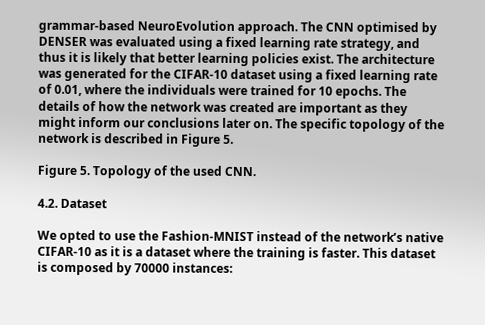grammar-based NeuroEvolution approach. The CNN optimised by DENSER was evaluated using a fixed learning rate strategy, and thus it is likely that better learning policies exist. The architecture was generated for the CIFAR-10 dataset using a fixed learning rate of 0.01, where the individuals were trained for 10 epochs. The details of how the network was created are important as they might inform our conclusions later on. The specific topology of the network is described in Figure 5.

Figure 5. Topology of the used CNN.

4.2. Dataset

We opted to use the Fashion-MNIST instead of the network’s native CIFAR-10 as it is a dataset where the training is faster. This dataset is composed by 70000 instances: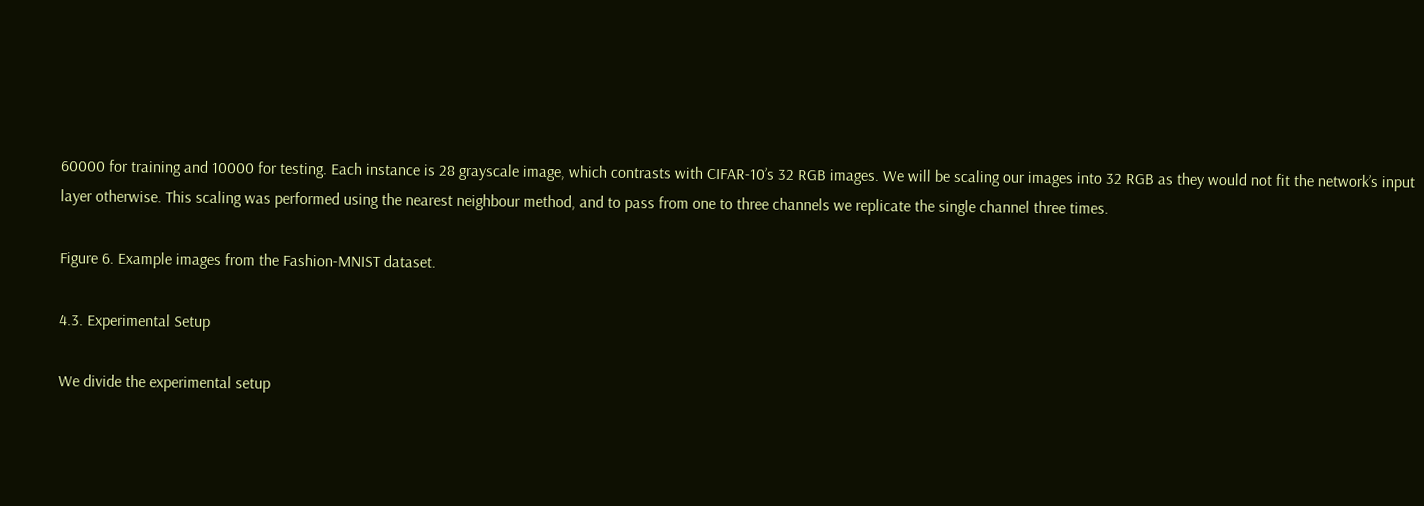60000 for training and 10000 for testing. Each instance is 28 grayscale image, which contrasts with CIFAR-10’s 32 RGB images. We will be scaling our images into 32 RGB as they would not fit the network’s input layer otherwise. This scaling was performed using the nearest neighbour method, and to pass from one to three channels we replicate the single channel three times.

Figure 6. Example images from the Fashion-MNIST dataset.

4.3. Experimental Setup

We divide the experimental setup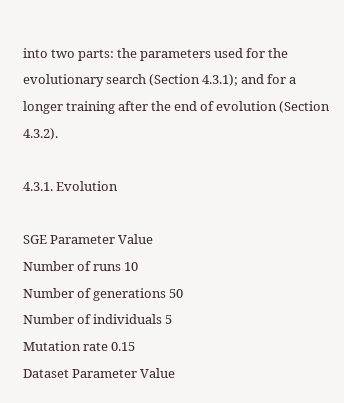into two parts: the parameters used for the evolutionary search (Section 4.3.1); and for a longer training after the end of evolution (Section 4.3.2).

4.3.1. Evolution

SGE Parameter Value
Number of runs 10
Number of generations 50
Number of individuals 5
Mutation rate 0.15
Dataset Parameter Value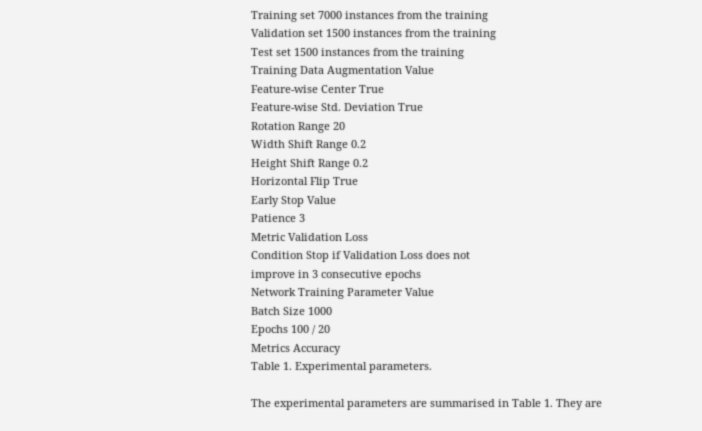Training set 7000 instances from the training
Validation set 1500 instances from the training
Test set 1500 instances from the training
Training Data Augmentation Value
Feature-wise Center True
Feature-wise Std. Deviation True
Rotation Range 20
Width Shift Range 0.2
Height Shift Range 0.2
Horizontal Flip True
Early Stop Value
Patience 3
Metric Validation Loss
Condition Stop if Validation Loss does not
improve in 3 consecutive epochs
Network Training Parameter Value
Batch Size 1000
Epochs 100 / 20
Metrics Accuracy
Table 1. Experimental parameters.

The experimental parameters are summarised in Table 1. They are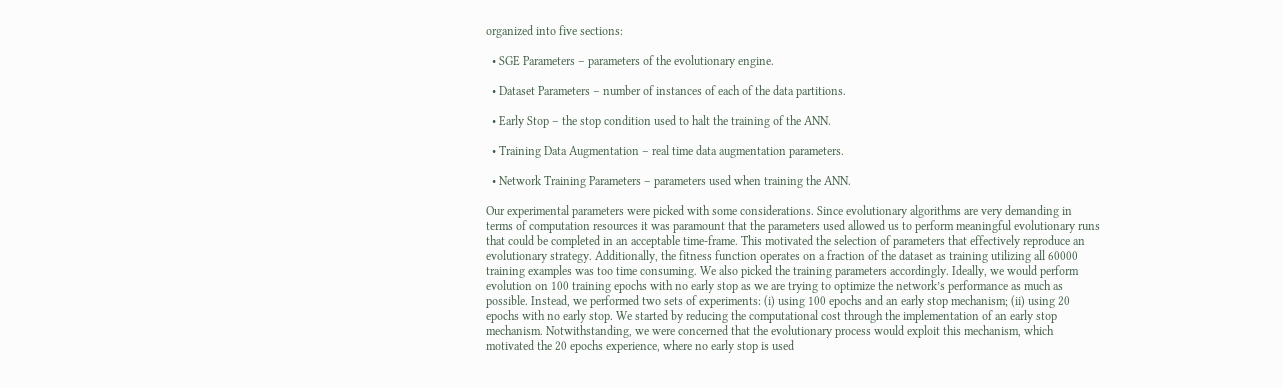organized into five sections:

  • SGE Parameters – parameters of the evolutionary engine.

  • Dataset Parameters – number of instances of each of the data partitions.

  • Early Stop – the stop condition used to halt the training of the ANN.

  • Training Data Augmentation – real time data augmentation parameters.

  • Network Training Parameters – parameters used when training the ANN.

Our experimental parameters were picked with some considerations. Since evolutionary algorithms are very demanding in terms of computation resources it was paramount that the parameters used allowed us to perform meaningful evolutionary runs that could be completed in an acceptable time-frame. This motivated the selection of parameters that effectively reproduce an evolutionary strategy. Additionally, the fitness function operates on a fraction of the dataset as training utilizing all 60000 training examples was too time consuming. We also picked the training parameters accordingly. Ideally, we would perform evolution on 100 training epochs with no early stop as we are trying to optimize the network’s performance as much as possible. Instead, we performed two sets of experiments: (i) using 100 epochs and an early stop mechanism; (ii) using 20 epochs with no early stop. We started by reducing the computational cost through the implementation of an early stop mechanism. Notwithstanding, we were concerned that the evolutionary process would exploit this mechanism, which motivated the 20 epochs experience, where no early stop is used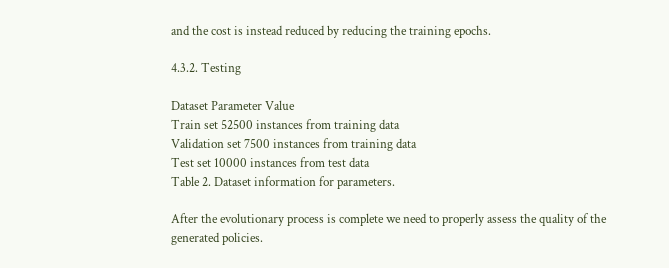and the cost is instead reduced by reducing the training epochs.

4.3.2. Testing

Dataset Parameter Value
Train set 52500 instances from training data
Validation set 7500 instances from training data
Test set 10000 instances from test data
Table 2. Dataset information for parameters.

After the evolutionary process is complete we need to properly assess the quality of the generated policies.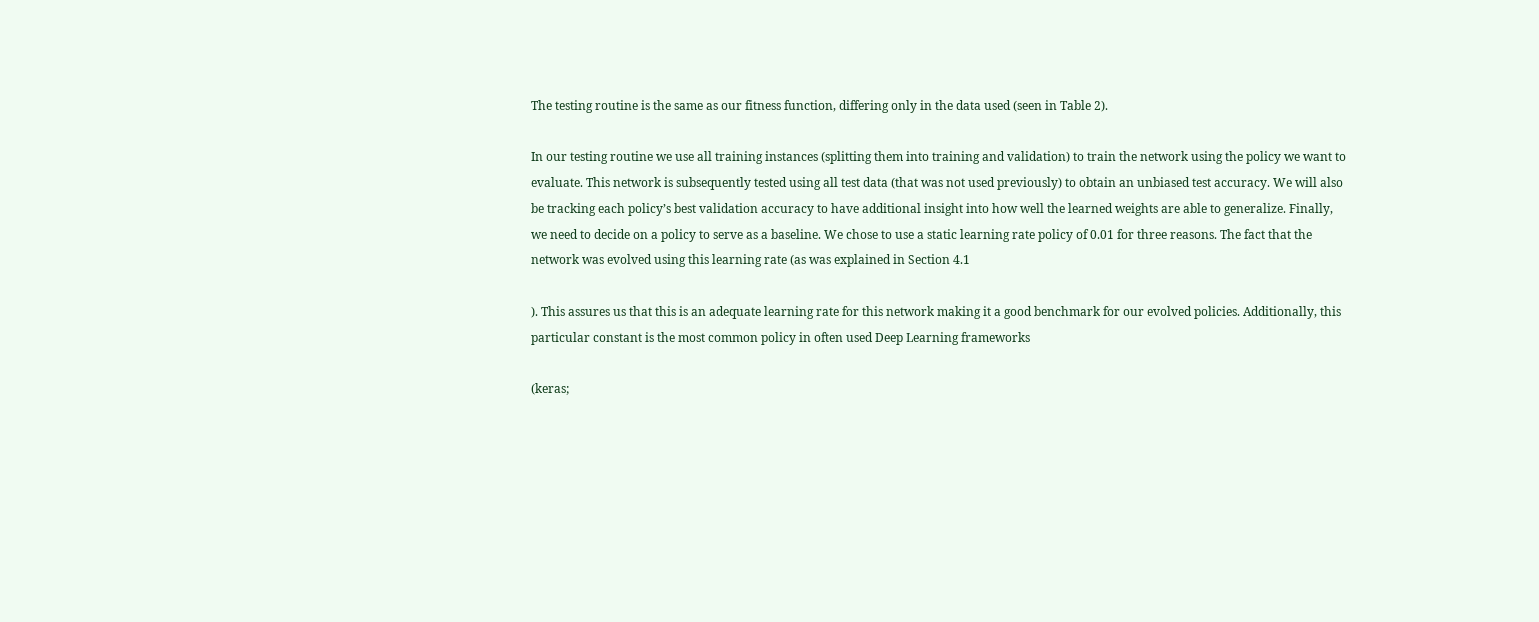The testing routine is the same as our fitness function, differing only in the data used (seen in Table 2).

In our testing routine we use all training instances (splitting them into training and validation) to train the network using the policy we want to evaluate. This network is subsequently tested using all test data (that was not used previously) to obtain an unbiased test accuracy. We will also be tracking each policy’s best validation accuracy to have additional insight into how well the learned weights are able to generalize. Finally, we need to decide on a policy to serve as a baseline. We chose to use a static learning rate policy of 0.01 for three reasons. The fact that the network was evolved using this learning rate (as was explained in Section 4.1

). This assures us that this is an adequate learning rate for this network making it a good benchmark for our evolved policies. Additionally, this particular constant is the most common policy in often used Deep Learning frameworks

(keras;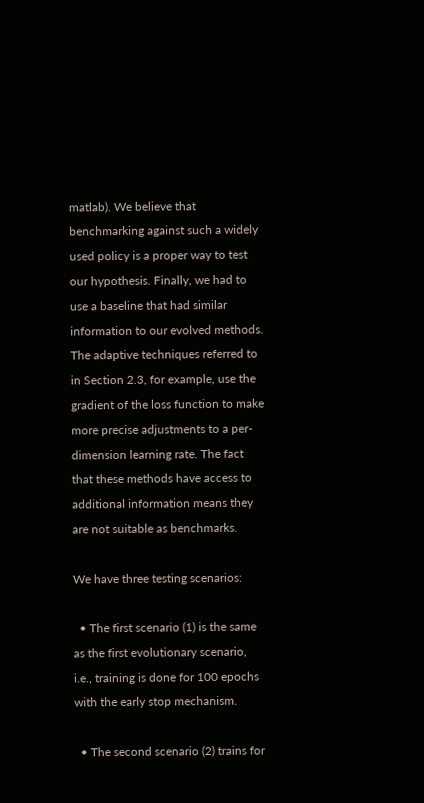matlab). We believe that benchmarking against such a widely used policy is a proper way to test our hypothesis. Finally, we had to use a baseline that had similar information to our evolved methods. The adaptive techniques referred to in Section 2.3, for example, use the gradient of the loss function to make more precise adjustments to a per-dimension learning rate. The fact that these methods have access to additional information means they are not suitable as benchmarks.

We have three testing scenarios:

  • The first scenario (1) is the same as the first evolutionary scenario, i.e., training is done for 100 epochs with the early stop mechanism.

  • The second scenario (2) trains for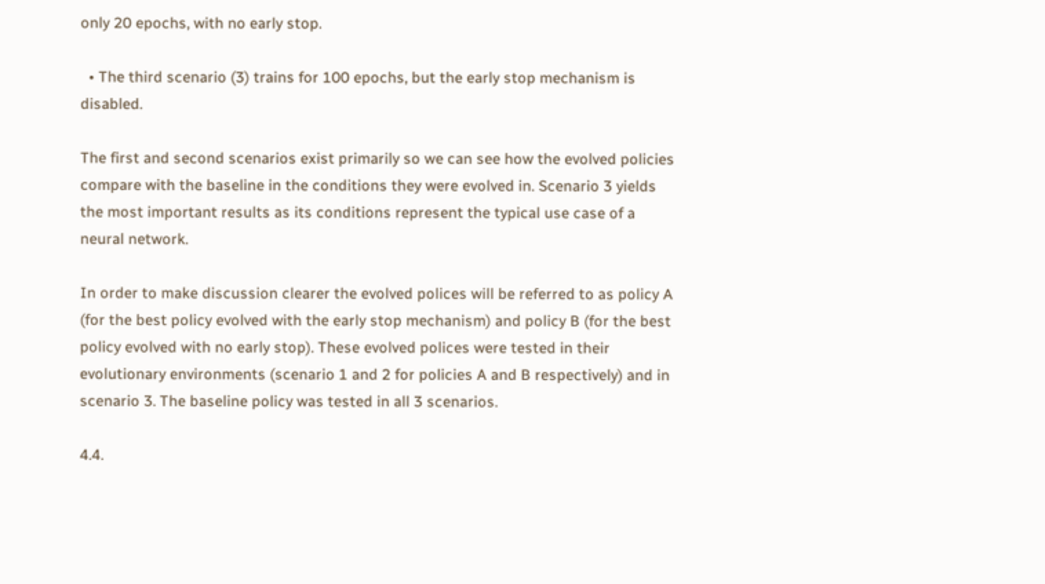only 20 epochs, with no early stop.

  • The third scenario (3) trains for 100 epochs, but the early stop mechanism is disabled.

The first and second scenarios exist primarily so we can see how the evolved policies compare with the baseline in the conditions they were evolved in. Scenario 3 yields the most important results as its conditions represent the typical use case of a neural network.

In order to make discussion clearer the evolved polices will be referred to as policy A (for the best policy evolved with the early stop mechanism) and policy B (for the best policy evolved with no early stop). These evolved polices were tested in their evolutionary environments (scenario 1 and 2 for policies A and B respectively) and in scenario 3. The baseline policy was tested in all 3 scenarios.

4.4.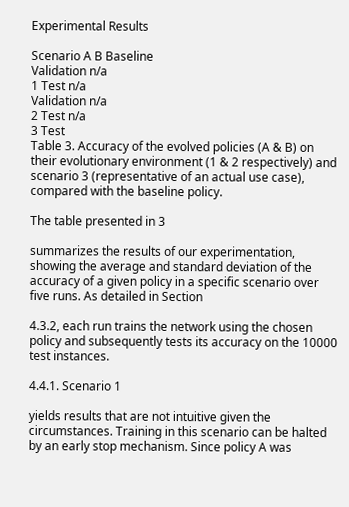Experimental Results

Scenario A B Baseline
Validation n/a
1 Test n/a
Validation n/a
2 Test n/a
3 Test
Table 3. Accuracy of the evolved policies (A & B) on their evolutionary environment (1 & 2 respectively) and scenario 3 (representative of an actual use case), compared with the baseline policy.

The table presented in 3

summarizes the results of our experimentation, showing the average and standard deviation of the accuracy of a given policy in a specific scenario over five runs. As detailed in Section

4.3.2, each run trains the network using the chosen policy and subsequently tests its accuracy on the 10000 test instances.

4.4.1. Scenario 1

yields results that are not intuitive given the circumstances. Training in this scenario can be halted by an early stop mechanism. Since policy A was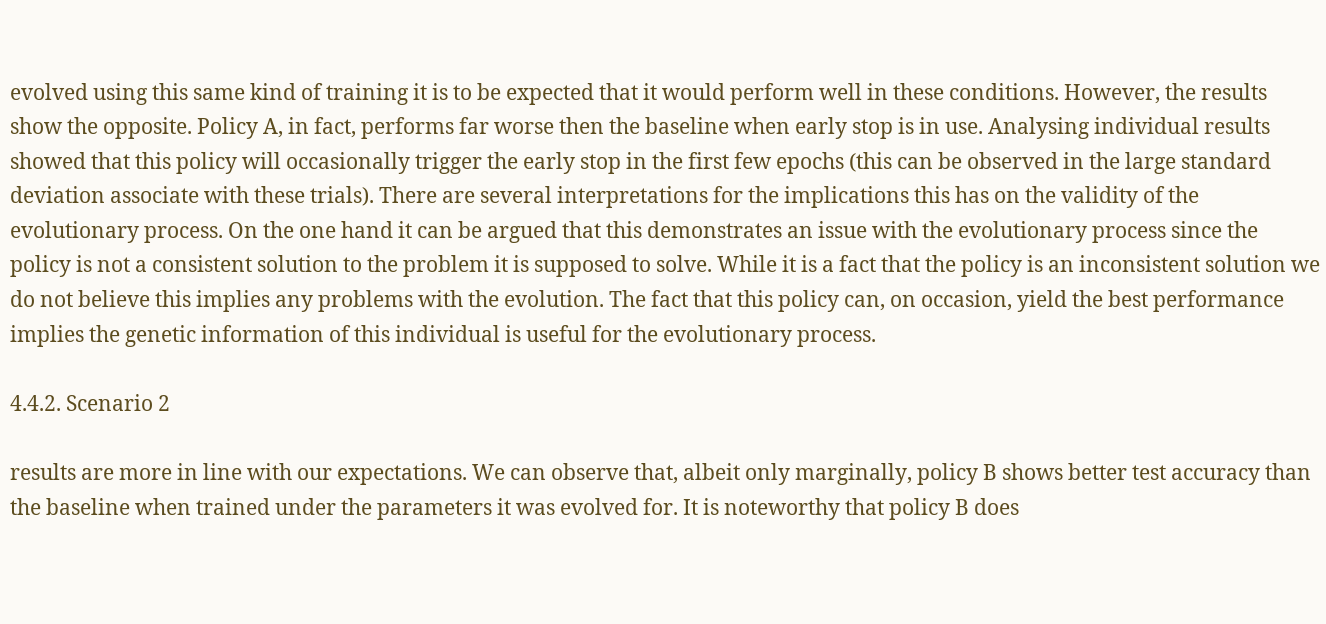evolved using this same kind of training it is to be expected that it would perform well in these conditions. However, the results show the opposite. Policy A, in fact, performs far worse then the baseline when early stop is in use. Analysing individual results showed that this policy will occasionally trigger the early stop in the first few epochs (this can be observed in the large standard deviation associate with these trials). There are several interpretations for the implications this has on the validity of the evolutionary process. On the one hand it can be argued that this demonstrates an issue with the evolutionary process since the policy is not a consistent solution to the problem it is supposed to solve. While it is a fact that the policy is an inconsistent solution we do not believe this implies any problems with the evolution. The fact that this policy can, on occasion, yield the best performance implies the genetic information of this individual is useful for the evolutionary process.

4.4.2. Scenario 2

results are more in line with our expectations. We can observe that, albeit only marginally, policy B shows better test accuracy than the baseline when trained under the parameters it was evolved for. It is noteworthy that policy B does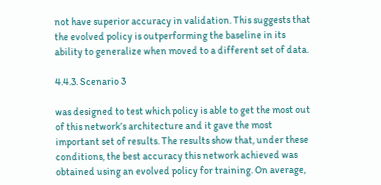not have superior accuracy in validation. This suggests that the evolved policy is outperforming the baseline in its ability to generalize when moved to a different set of data.

4.4.3. Scenario 3

was designed to test which policy is able to get the most out of this network’s architecture and it gave the most important set of results. The results show that, under these conditions, the best accuracy this network achieved was obtained using an evolved policy for training. On average,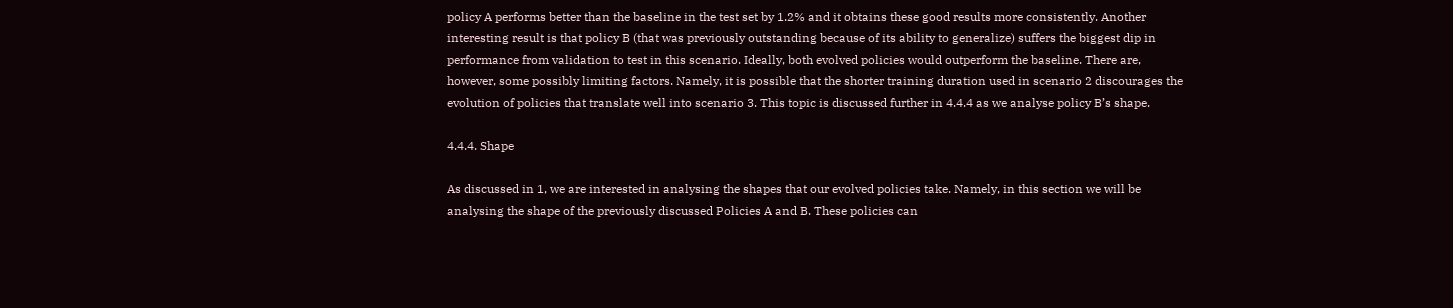policy A performs better than the baseline in the test set by 1.2% and it obtains these good results more consistently. Another interesting result is that policy B (that was previously outstanding because of its ability to generalize) suffers the biggest dip in performance from validation to test in this scenario. Ideally, both evolved policies would outperform the baseline. There are, however, some possibly limiting factors. Namely, it is possible that the shorter training duration used in scenario 2 discourages the evolution of policies that translate well into scenario 3. This topic is discussed further in 4.4.4 as we analyse policy B’s shape.

4.4.4. Shape

As discussed in 1, we are interested in analysing the shapes that our evolved policies take. Namely, in this section we will be analysing the shape of the previously discussed Policies A and B. These policies can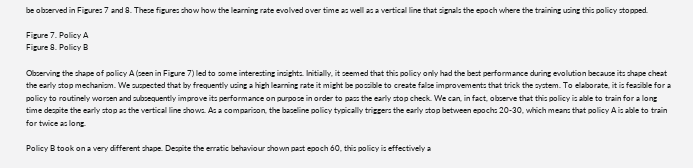be observed in Figures 7 and 8. These figures show how the learning rate evolved over time as well as a vertical line that signals the epoch where the training using this policy stopped.

Figure 7. Policy A
Figure 8. Policy B

Observing the shape of policy A (seen in Figure 7) led to some interesting insights. Initially, it seemed that this policy only had the best performance during evolution because its shape cheat the early stop mechanism. We suspected that by frequently using a high learning rate it might be possible to create false improvements that trick the system. To elaborate, it is feasible for a policy to routinely worsen and subsequently improve its performance on purpose in order to pass the early stop check. We can, in fact, observe that this policy is able to train for a long time despite the early stop as the vertical line shows. As a comparison, the baseline policy typically triggers the early stop between epochs 20-30, which means that policy A is able to train for twice as long.

Policy B took on a very different shape. Despite the erratic behaviour shown past epoch 60, this policy is effectively a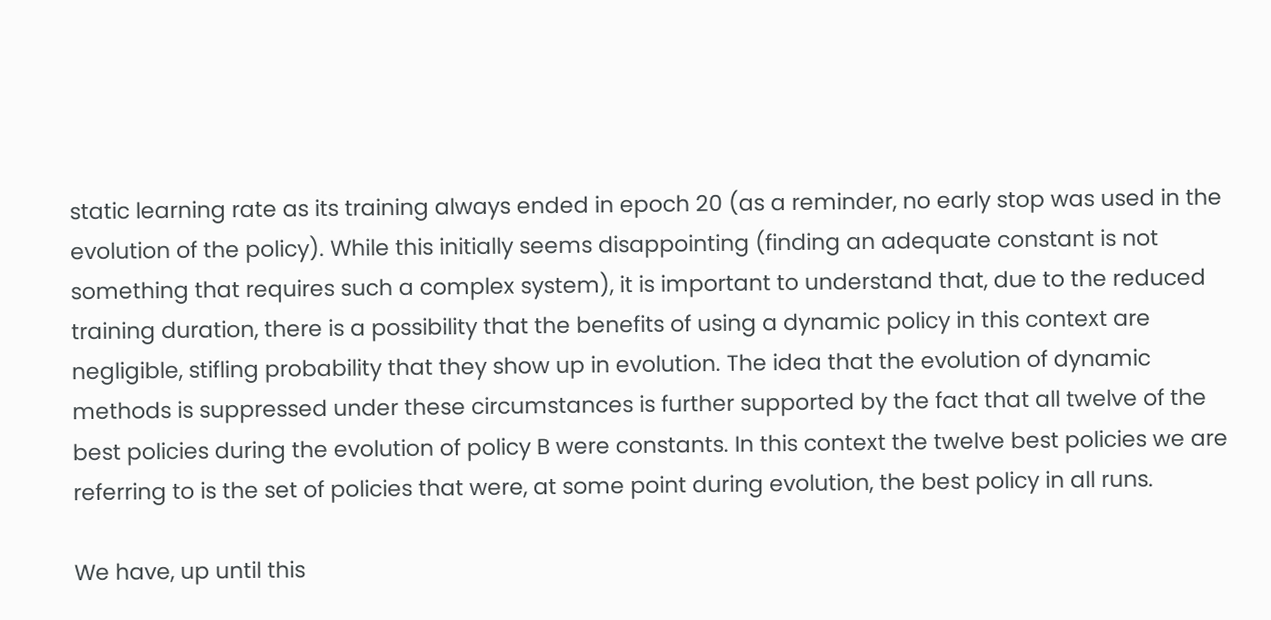static learning rate as its training always ended in epoch 20 (as a reminder, no early stop was used in the evolution of the policy). While this initially seems disappointing (finding an adequate constant is not something that requires such a complex system), it is important to understand that, due to the reduced training duration, there is a possibility that the benefits of using a dynamic policy in this context are negligible, stifling probability that they show up in evolution. The idea that the evolution of dynamic methods is suppressed under these circumstances is further supported by the fact that all twelve of the best policies during the evolution of policy B were constants. In this context the twelve best policies we are referring to is the set of policies that were, at some point during evolution, the best policy in all runs.

We have, up until this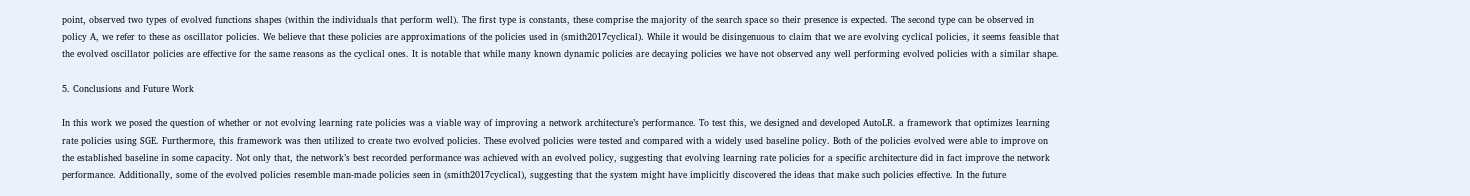point, observed two types of evolved functions shapes (within the individuals that perform well). The first type is constants, these comprise the majority of the search space so their presence is expected. The second type can be observed in policy A, we refer to these as oscillator policies. We believe that these policies are approximations of the policies used in (smith2017cyclical). While it would be disingenuous to claim that we are evolving cyclical policies, it seems feasible that the evolved oscillator policies are effective for the same reasons as the cyclical ones. It is notable that while many known dynamic policies are decaying policies we have not observed any well performing evolved policies with a similar shape.

5. Conclusions and Future Work

In this work we posed the question of whether or not evolving learning rate policies was a viable way of improving a network architecture’s performance. To test this, we designed and developed AutoLR. a framework that optimizes learning rate policies using SGE. Furthermore, this framework was then utilized to create two evolved policies. These evolved policies were tested and compared with a widely used baseline policy. Both of the policies evolved were able to improve on the established baseline in some capacity. Not only that, the network’s best recorded performance was achieved with an evolved policy, suggesting that evolving learning rate policies for a specific architecture did in fact improve the network performance. Additionally, some of the evolved policies resemble man-made policies seen in (smith2017cyclical), suggesting that the system might have implicitly discovered the ideas that make such policies effective. In the future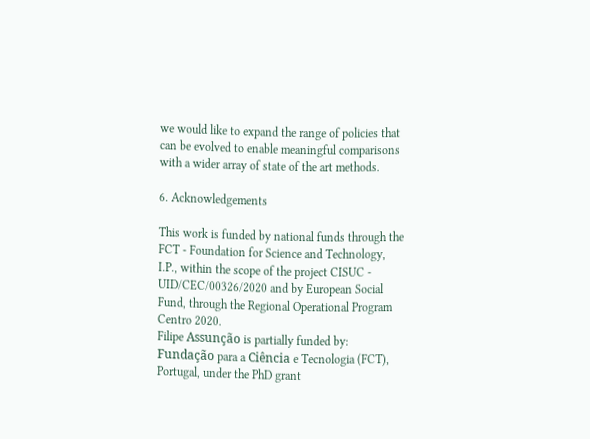we would like to expand the range of policies that can be evolved to enable meaningful comparisons with a wider array of state of the art methods.

6. Acknowledgements

This work is funded by national funds through the FCT - Foundation for Science and Technology, I.P., within the scope of the project CISUC - UID/CEC/00326/2020 and by European Social Fund, through the Regional Operational Program Centro 2020.
Filipe Assunção is partially funded by: Fundação para a Ciência e Tecnologia (FCT), Portugal, under the PhD grant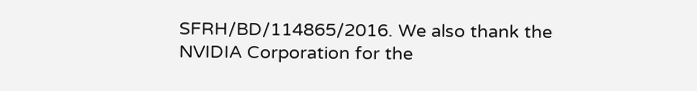SFRH/BD/114865/2016. We also thank the NVIDIA Corporation for the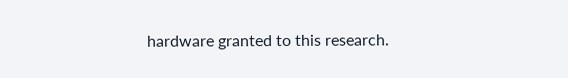hardware granted to this research.